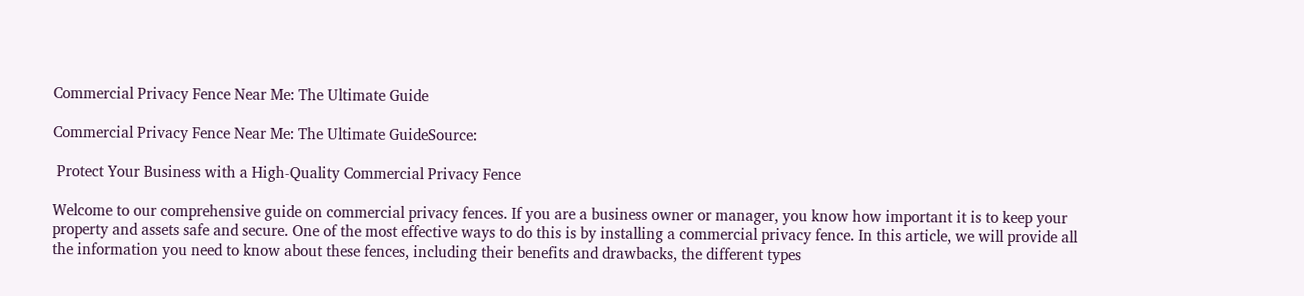Commercial Privacy Fence Near Me: The Ultimate Guide

Commercial Privacy Fence Near Me: The Ultimate GuideSource:

 Protect Your Business with a High-Quality Commercial Privacy Fence

Welcome to our comprehensive guide on commercial privacy fences. If you are a business owner or manager, you know how important it is to keep your property and assets safe and secure. One of the most effective ways to do this is by installing a commercial privacy fence. In this article, we will provide all the information you need to know about these fences, including their benefits and drawbacks, the different types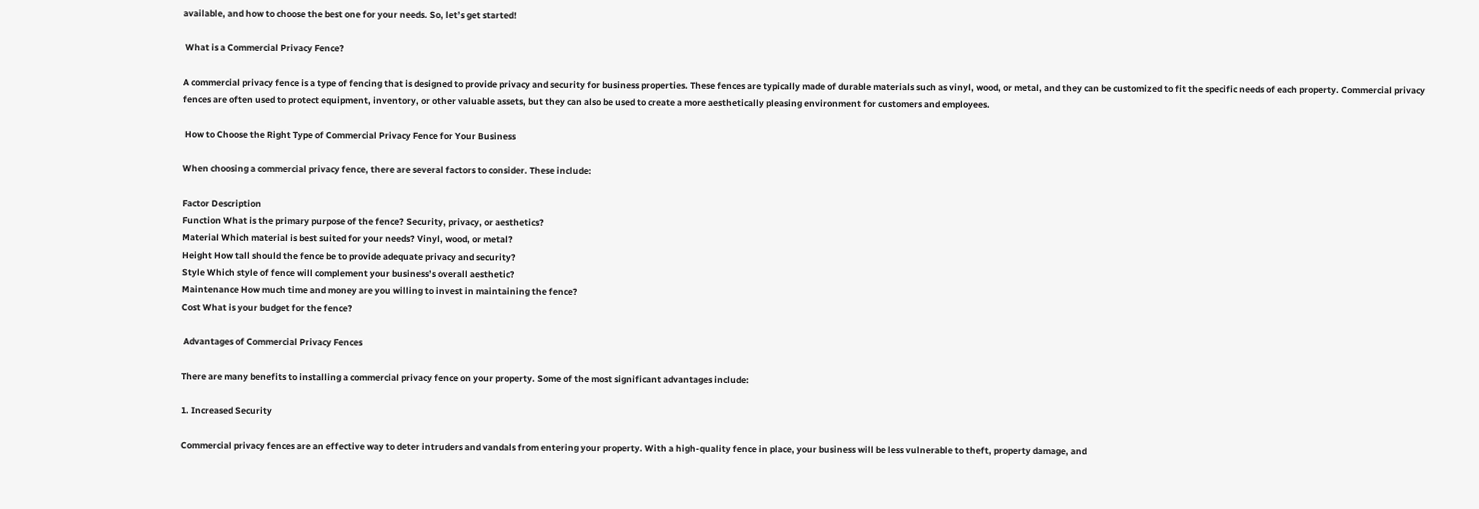available, and how to choose the best one for your needs. So, let’s get started!

 What is a Commercial Privacy Fence?

A commercial privacy fence is a type of fencing that is designed to provide privacy and security for business properties. These fences are typically made of durable materials such as vinyl, wood, or metal, and they can be customized to fit the specific needs of each property. Commercial privacy fences are often used to protect equipment, inventory, or other valuable assets, but they can also be used to create a more aesthetically pleasing environment for customers and employees.

 How to Choose the Right Type of Commercial Privacy Fence for Your Business

When choosing a commercial privacy fence, there are several factors to consider. These include:

Factor Description
Function What is the primary purpose of the fence? Security, privacy, or aesthetics?
Material Which material is best suited for your needs? Vinyl, wood, or metal?
Height How tall should the fence be to provide adequate privacy and security?
Style Which style of fence will complement your business’s overall aesthetic?
Maintenance How much time and money are you willing to invest in maintaining the fence?
Cost What is your budget for the fence?

 Advantages of Commercial Privacy Fences

There are many benefits to installing a commercial privacy fence on your property. Some of the most significant advantages include:

1. Increased Security

Commercial privacy fences are an effective way to deter intruders and vandals from entering your property. With a high-quality fence in place, your business will be less vulnerable to theft, property damage, and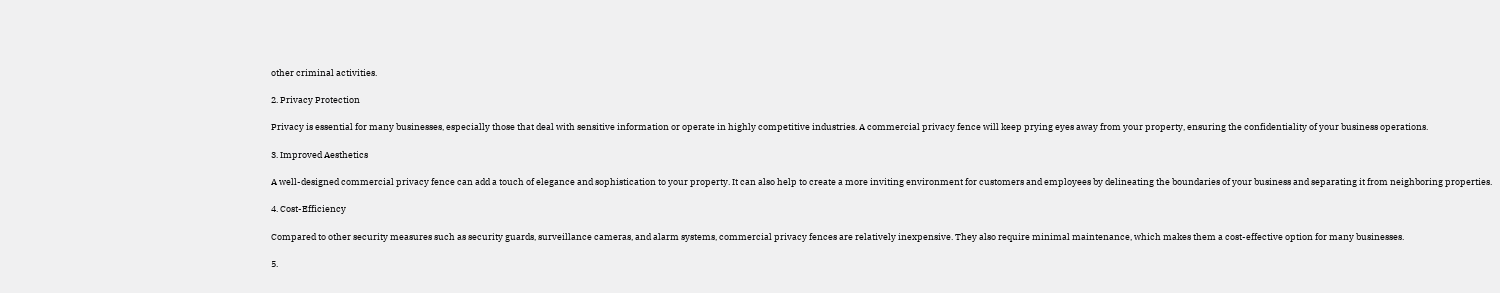other criminal activities.

2. Privacy Protection

Privacy is essential for many businesses, especially those that deal with sensitive information or operate in highly competitive industries. A commercial privacy fence will keep prying eyes away from your property, ensuring the confidentiality of your business operations.

3. Improved Aesthetics

A well-designed commercial privacy fence can add a touch of elegance and sophistication to your property. It can also help to create a more inviting environment for customers and employees by delineating the boundaries of your business and separating it from neighboring properties.

4. Cost-Efficiency

Compared to other security measures such as security guards, surveillance cameras, and alarm systems, commercial privacy fences are relatively inexpensive. They also require minimal maintenance, which makes them a cost-effective option for many businesses.

5.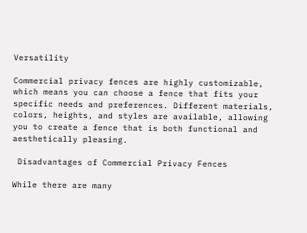Versatility

Commercial privacy fences are highly customizable, which means you can choose a fence that fits your specific needs and preferences. Different materials, colors, heights, and styles are available, allowing you to create a fence that is both functional and aesthetically pleasing.

 Disadvantages of Commercial Privacy Fences

While there are many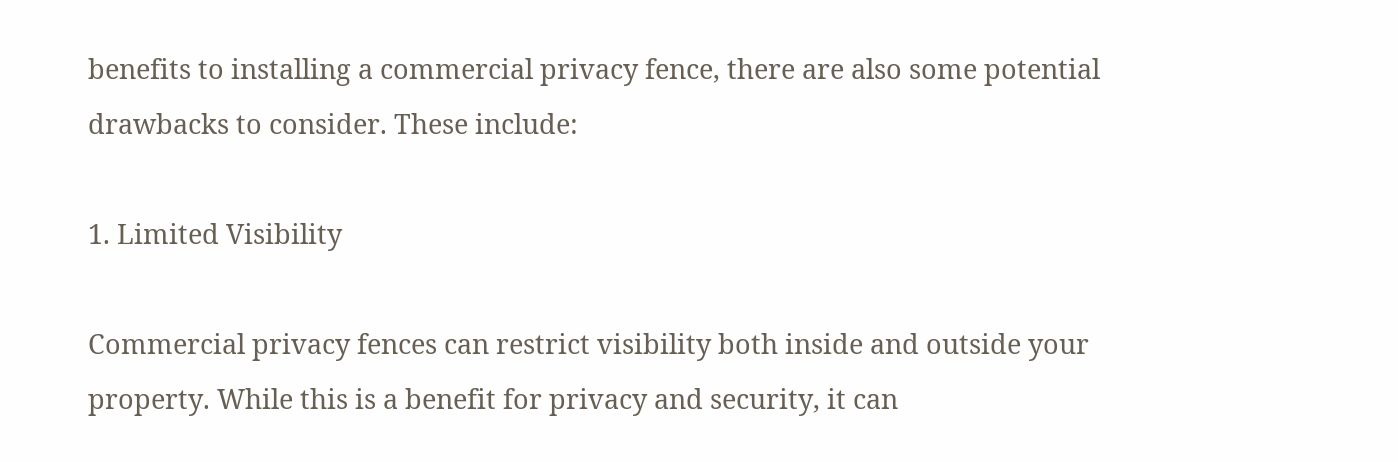benefits to installing a commercial privacy fence, there are also some potential drawbacks to consider. These include:

1. Limited Visibility

Commercial privacy fences can restrict visibility both inside and outside your property. While this is a benefit for privacy and security, it can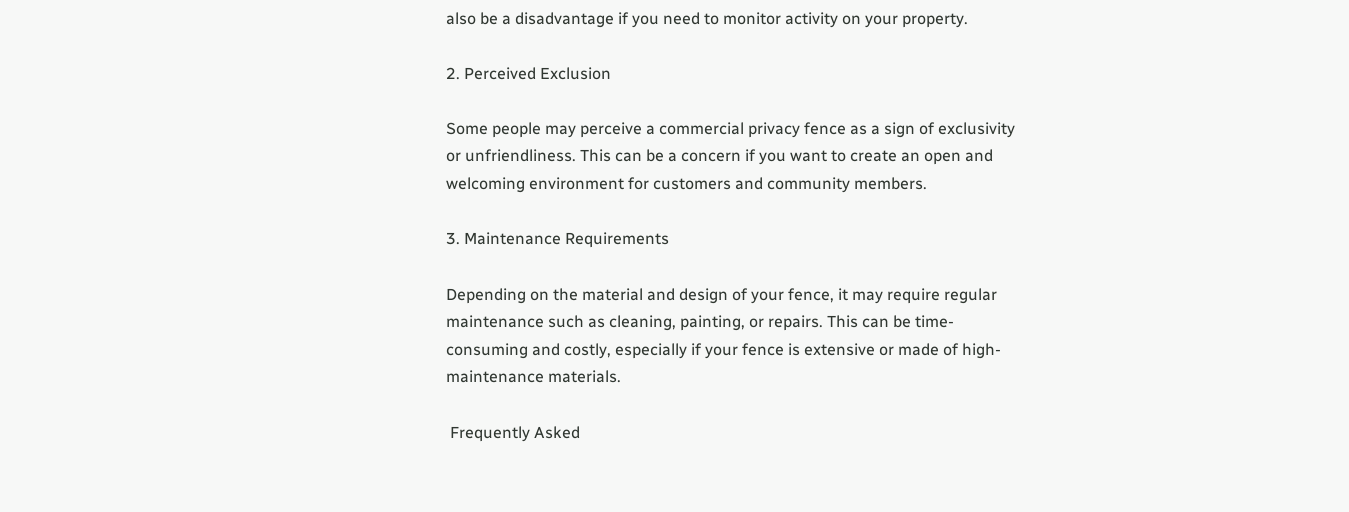also be a disadvantage if you need to monitor activity on your property.

2. Perceived Exclusion

Some people may perceive a commercial privacy fence as a sign of exclusivity or unfriendliness. This can be a concern if you want to create an open and welcoming environment for customers and community members.

3. Maintenance Requirements

Depending on the material and design of your fence, it may require regular maintenance such as cleaning, painting, or repairs. This can be time-consuming and costly, especially if your fence is extensive or made of high-maintenance materials.

 Frequently Asked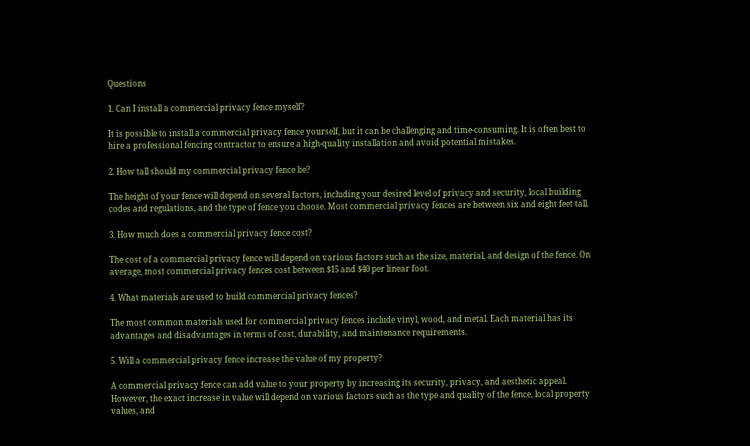Questions

1. Can I install a commercial privacy fence myself?

It is possible to install a commercial privacy fence yourself, but it can be challenging and time-consuming. It is often best to hire a professional fencing contractor to ensure a high-quality installation and avoid potential mistakes.

2. How tall should my commercial privacy fence be?

The height of your fence will depend on several factors, including your desired level of privacy and security, local building codes and regulations, and the type of fence you choose. Most commercial privacy fences are between six and eight feet tall.

3. How much does a commercial privacy fence cost?

The cost of a commercial privacy fence will depend on various factors such as the size, material, and design of the fence. On average, most commercial privacy fences cost between $15 and $40 per linear foot.

4. What materials are used to build commercial privacy fences?

The most common materials used for commercial privacy fences include vinyl, wood, and metal. Each material has its advantages and disadvantages in terms of cost, durability, and maintenance requirements.

5. Will a commercial privacy fence increase the value of my property?

A commercial privacy fence can add value to your property by increasing its security, privacy, and aesthetic appeal. However, the exact increase in value will depend on various factors such as the type and quality of the fence, local property values, and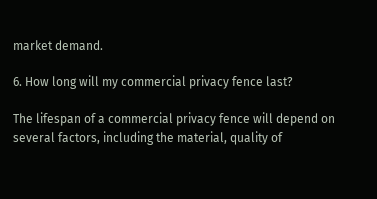market demand.

6. How long will my commercial privacy fence last?

The lifespan of a commercial privacy fence will depend on several factors, including the material, quality of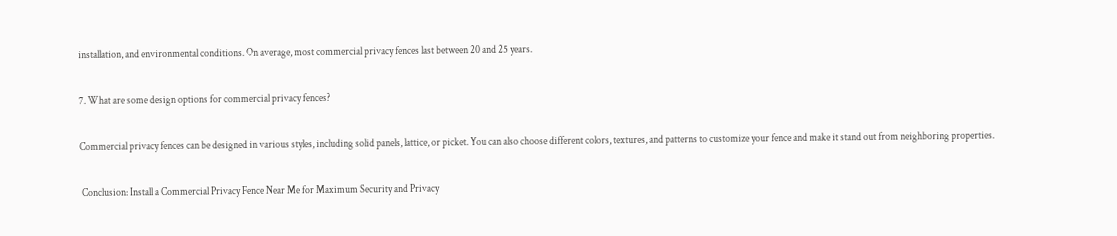installation, and environmental conditions. On average, most commercial privacy fences last between 20 and 25 years.

7. What are some design options for commercial privacy fences?

Commercial privacy fences can be designed in various styles, including solid panels, lattice, or picket. You can also choose different colors, textures, and patterns to customize your fence and make it stand out from neighboring properties.

 Conclusion: Install a Commercial Privacy Fence Near Me for Maximum Security and Privacy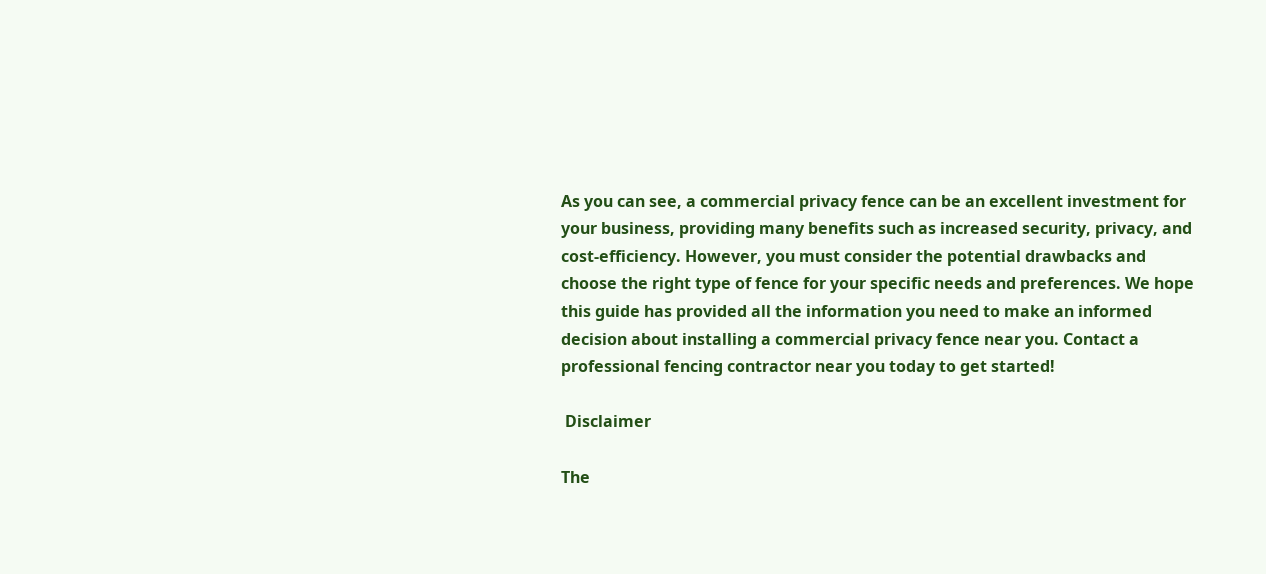As you can see, a commercial privacy fence can be an excellent investment for your business, providing many benefits such as increased security, privacy, and cost-efficiency. However, you must consider the potential drawbacks and choose the right type of fence for your specific needs and preferences. We hope this guide has provided all the information you need to make an informed decision about installing a commercial privacy fence near you. Contact a professional fencing contractor near you today to get started!

 Disclaimer

The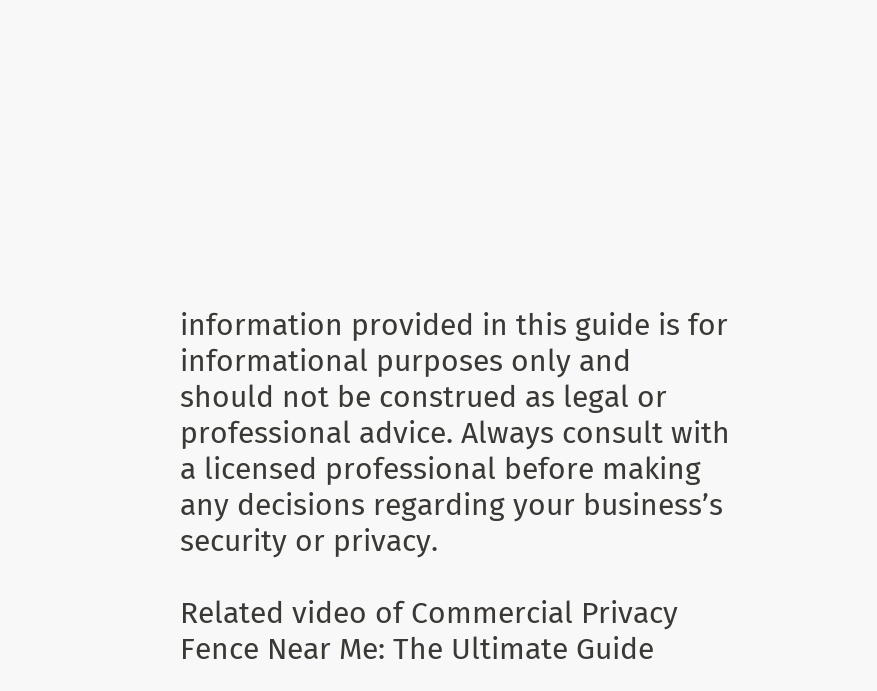information provided in this guide is for informational purposes only and should not be construed as legal or professional advice. Always consult with a licensed professional before making any decisions regarding your business’s security or privacy.

Related video of Commercial Privacy Fence Near Me: The Ultimate Guide